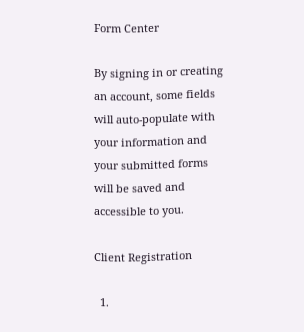Form Center

By signing in or creating an account, some fields will auto-populate with your information and your submitted forms will be saved and accessible to you.

Client Registration

  1.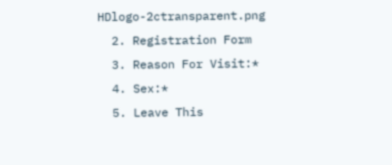HDlogo-2ctransparent.png
  2. Registration Form
  3. Reason For Visit:*
  4. Sex:*
  5. Leave This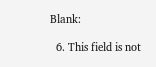Blank:

  6. This field is not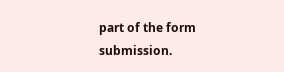part of the form submission.